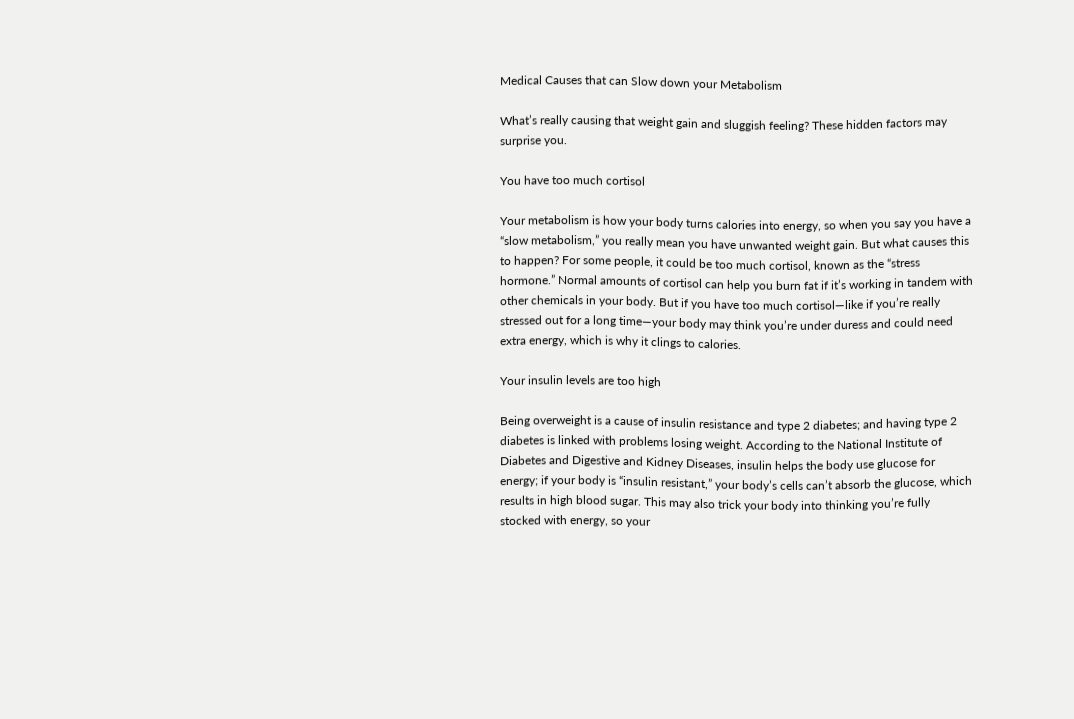Medical Causes that can Slow down your Metabolism

What’s really causing that weight gain and sluggish feeling? These hidden factors may surprise you.

You have too much cortisol

Your metabolism is how your body turns calories into energy, so when you say you have a “slow metabolism,” you really mean you have unwanted weight gain. But what causes this to happen? For some people, it could be too much cortisol, known as the “stress hormone.” Normal amounts of cortisol can help you burn fat if it’s working in tandem with other chemicals in your body. But if you have too much cortisol—like if you’re really stressed out for a long time—your body may think you’re under duress and could need extra energy, which is why it clings to calories.

Your insulin levels are too high

Being overweight is a cause of insulin resistance and type 2 diabetes; and having type 2 diabetes is linked with problems losing weight. According to the National Institute of Diabetes and Digestive and Kidney Diseases, insulin helps the body use glucose for energy; if your body is “insulin resistant,” your body’s cells can’t absorb the glucose, which results in high blood sugar. This may also trick your body into thinking you’re fully stocked with energy, so your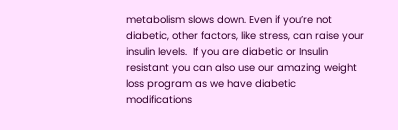metabolism slows down. Even if you’re not diabetic, other factors, like stress, can raise your insulin levels.  If you are diabetic or Insulin resistant you can also use our amazing weight loss program as we have diabetic modifications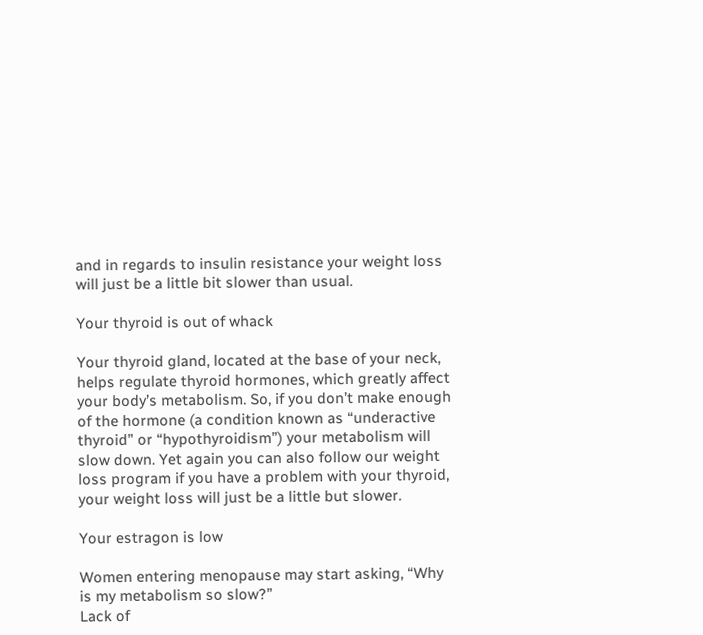and in regards to insulin resistance your weight loss will just be a little bit slower than usual.

Your thyroid is out of whack

Your thyroid gland, located at the base of your neck, helps regulate thyroid hormones, which greatly affect your body’s metabolism. So, if you don’t make enough of the hormone (a condition known as “underactive thyroid” or “hypothyroidism”) your metabolism will slow down. Yet again you can also follow our weight loss program if you have a problem with your thyroid, your weight loss will just be a little but slower.

Your estragon is low

Women entering menopause may start asking, “Why is my metabolism so slow?”
Lack of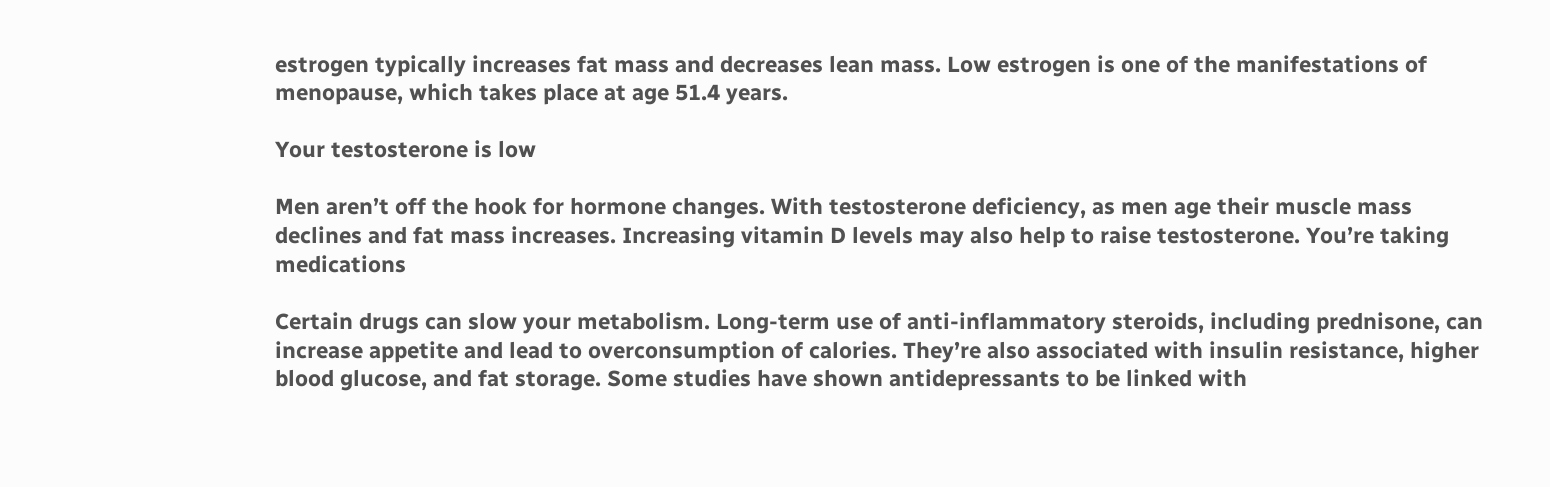estrogen typically increases fat mass and decreases lean mass. Low estrogen is one of the manifestations of menopause, which takes place at age 51.4 years.

Your testosterone is low

Men aren’t off the hook for hormone changes. With testosterone deficiency, as men age their muscle mass declines and fat mass increases. Increasing vitamin D levels may also help to raise testosterone. You’re taking medications

Certain drugs can slow your metabolism. Long-term use of anti-inflammatory steroids, including prednisone, can increase appetite and lead to overconsumption of calories. They’re also associated with insulin resistance, higher blood glucose, and fat storage. Some studies have shown antidepressants to be linked with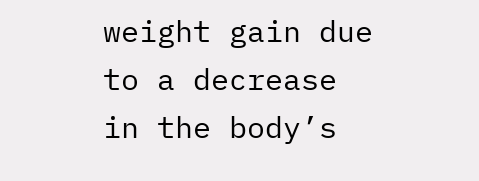weight gain due to a decrease in the body’s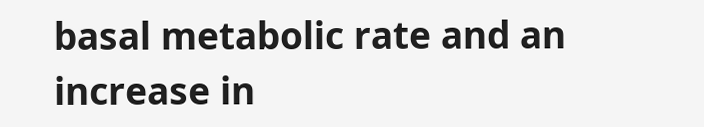basal metabolic rate and an increase in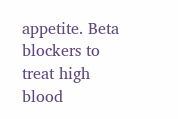appetite. Beta blockers to treat high blood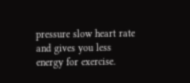pressure slow heart rate and gives you less energy for exercise.